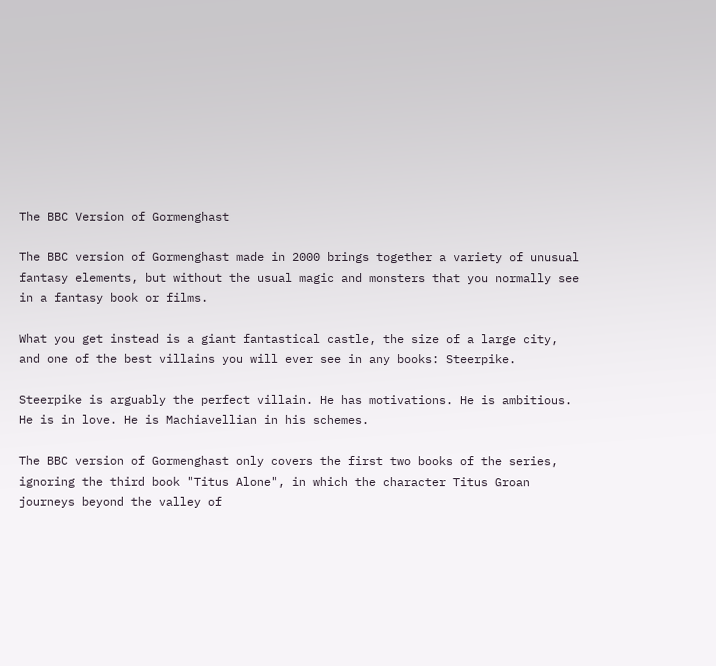The BBC Version of Gormenghast

The BBC version of Gormenghast made in 2000 brings together a variety of unusual fantasy elements, but without the usual magic and monsters that you normally see in a fantasy book or films.

What you get instead is a giant fantastical castle, the size of a large city, and one of the best villains you will ever see in any books: Steerpike.

Steerpike is arguably the perfect villain. He has motivations. He is ambitious. He is in love. He is Machiavellian in his schemes.

The BBC version of Gormenghast only covers the first two books of the series, ignoring the third book "Titus Alone", in which the character Titus Groan journeys beyond the valley of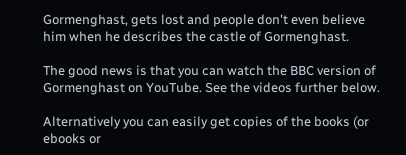Gormenghast, gets lost and people don't even believe him when he describes the castle of Gormenghast.

The good news is that you can watch the BBC version of Gormenghast on YouTube. See the videos further below.

Alternatively you can easily get copies of the books (or ebooks or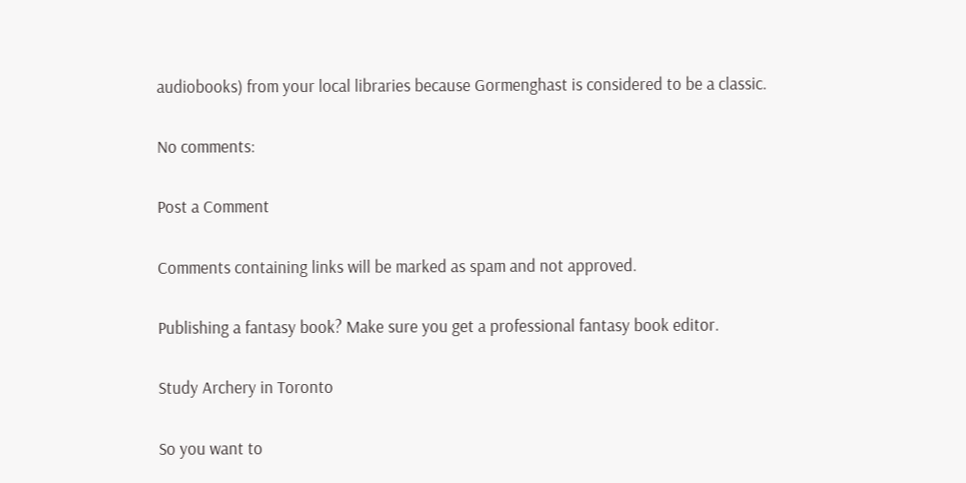audiobooks) from your local libraries because Gormenghast is considered to be a classic.

No comments:

Post a Comment

Comments containing links will be marked as spam and not approved.

Publishing a fantasy book? Make sure you get a professional fantasy book editor.

Study Archery in Toronto

So you want to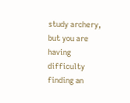study archery, but you are having difficulty finding an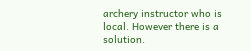archery instructor who is local. However there is a solution.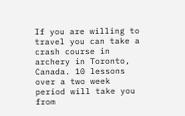If you are willing to travel you can take a crash course in archery in Toronto, Canada. 10 lessons over a two week period will take you from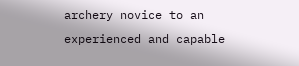archery novice to an experienced and capable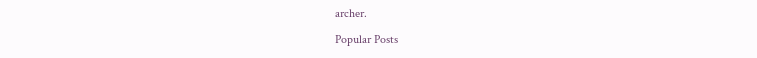archer.

Popular Posts